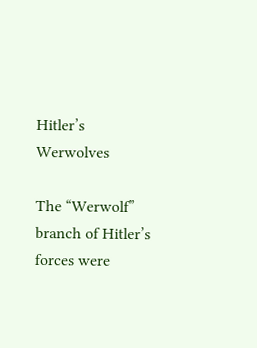Hitler’s Werwolves

The “Werwolf” branch of Hitler’s forces were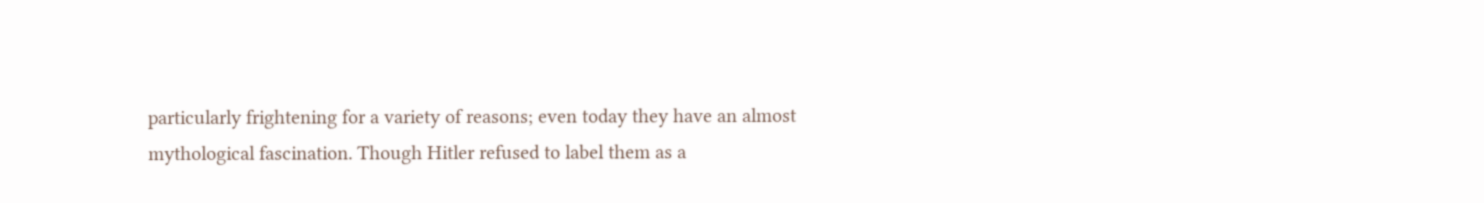particularly frightening for a variety of reasons; even today they have an almost mythological fascination. Though Hitler refused to label them as a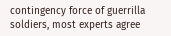contingency force of guerrilla soldiers, most experts agree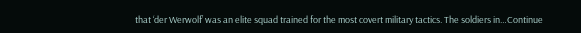that ‘der Werwolf’ was an elite squad trained for the most covert military tactics. The soldiers in…Continue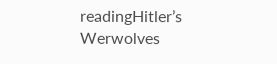readingHitler’s Werwolves